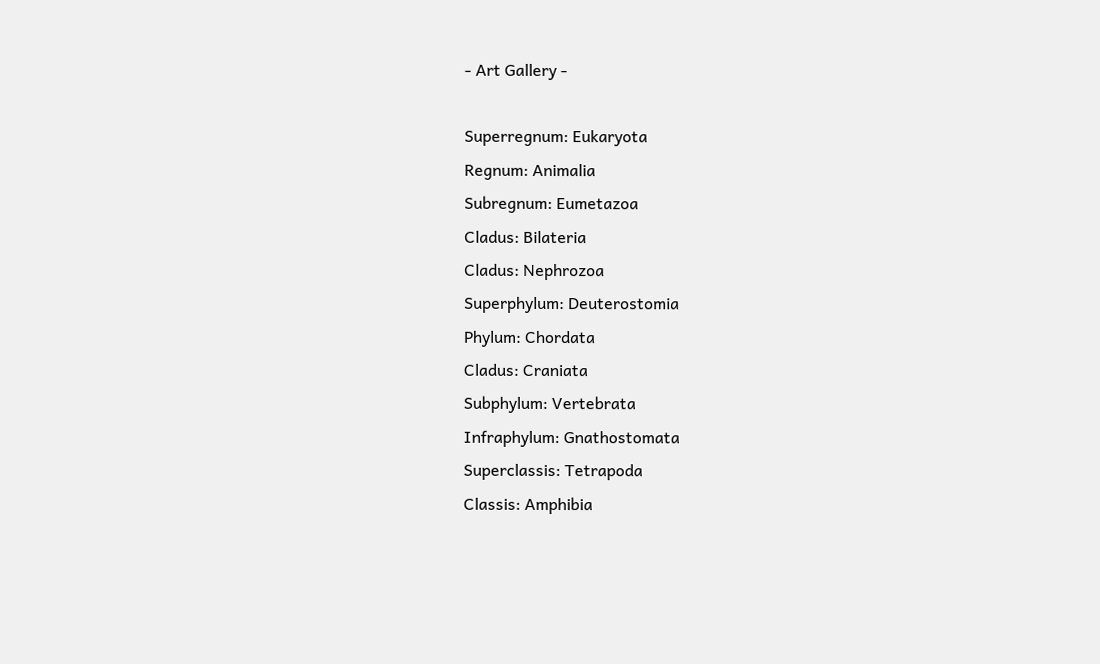- Art Gallery -

Superregnum: Eukaryota
Regnum: Animalia
Subregnum: Eumetazoa
Cladus: Bilateria
Cladus: Nephrozoa
Superphylum: Deuterostomia
Phylum: Chordata
Cladus: Craniata
Subphylum: Vertebrata
Infraphylum: Gnathostomata
Superclassis: Tetrapoda
Classis: Amphibia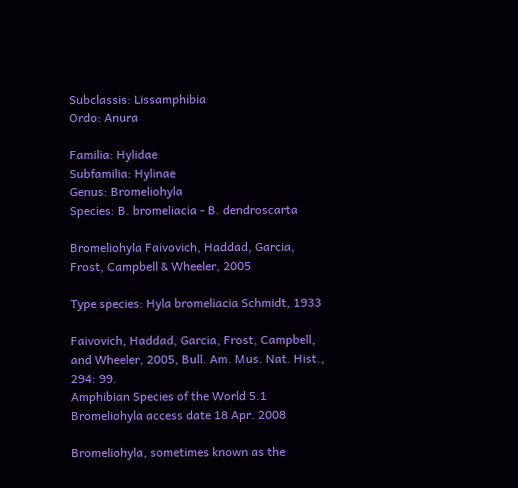Subclassis: Lissamphibia
Ordo: Anura

Familia: Hylidae
Subfamilia: Hylinae
Genus: Bromeliohyla
Species: B. bromeliacia - B. dendroscarta

Bromeliohyla Faivovich, Haddad, Garcia, Frost, Campbell & Wheeler, 2005

Type species: Hyla bromeliacia Schmidt, 1933

Faivovich, Haddad, Garcia, Frost, Campbell, and Wheeler, 2005, Bull. Am. Mus. Nat. Hist., 294: 99.
Amphibian Species of the World 5.1 Bromeliohyla access date 18 Apr. 2008

Bromeliohyla, sometimes known as the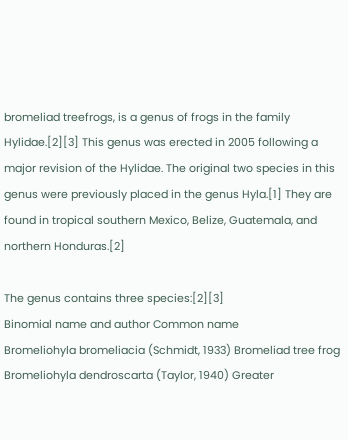bromeliad treefrogs, is a genus of frogs in the family Hylidae.[2][3] This genus was erected in 2005 following a major revision of the Hylidae. The original two species in this genus were previously placed in the genus Hyla.[1] They are found in tropical southern Mexico, Belize, Guatemala, and northern Honduras.[2]

The genus contains three species:[2][3]
Binomial name and author Common name
Bromeliohyla bromeliacia (Schmidt, 1933) Bromeliad tree frog
Bromeliohyla dendroscarta (Taylor, 1940) Greater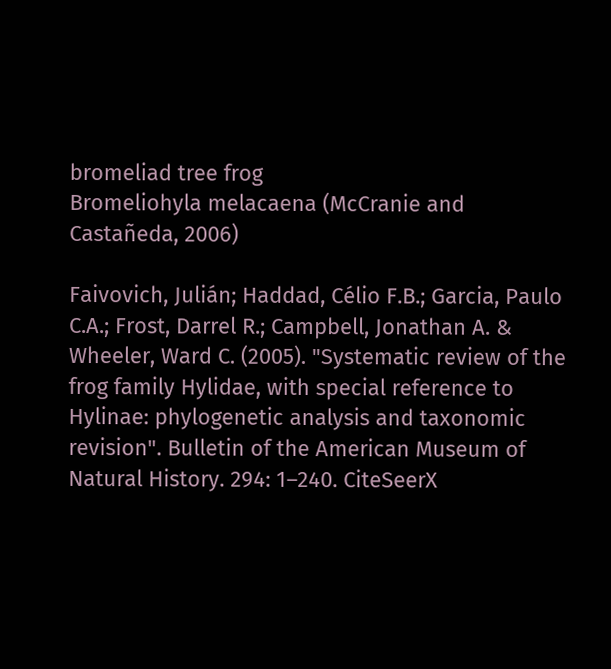bromeliad tree frog
Bromeliohyla melacaena (McCranie and Castañeda, 2006)

Faivovich, Julián; Haddad, Célio F.B.; Garcia, Paulo C.A.; Frost, Darrel R.; Campbell, Jonathan A. & Wheeler, Ward C. (2005). "Systematic review of the frog family Hylidae, with special reference to Hylinae: phylogenetic analysis and taxonomic revision". Bulletin of the American Museum of Natural History. 294: 1–240. CiteSeerX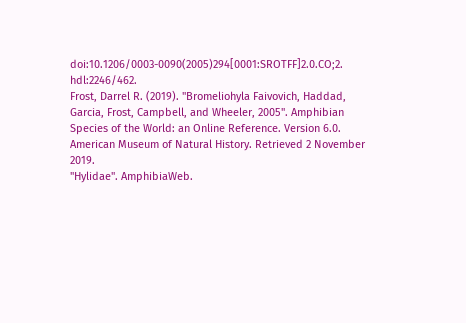doi:10.1206/0003-0090(2005)294[0001:SROTFF]2.0.CO;2. hdl:2246/462.
Frost, Darrel R. (2019). "Bromeliohyla Faivovich, Haddad, Garcia, Frost, Campbell, and Wheeler, 2005". Amphibian Species of the World: an Online Reference. Version 6.0. American Museum of Natural History. Retrieved 2 November 2019.
"Hylidae". AmphibiaWeb.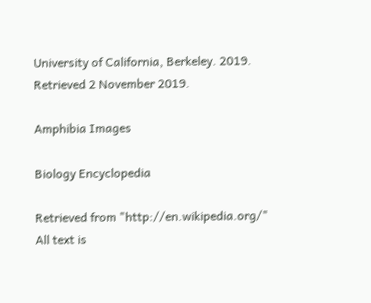University of California, Berkeley. 2019. Retrieved 2 November 2019.

Amphibia Images

Biology Encyclopedia

Retrieved from "http://en.wikipedia.org/"
All text is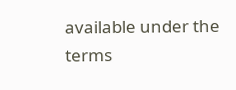available under the terms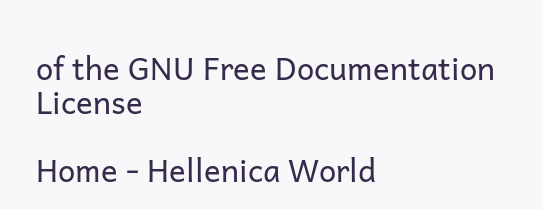of the GNU Free Documentation License

Home - Hellenica World